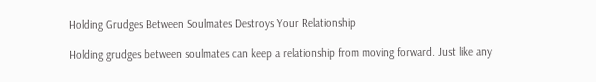Holding Grudges Between Soulmates Destroys Your Relationship

Holding grudges between soulmates can keep a relationship from moving forward. Just like any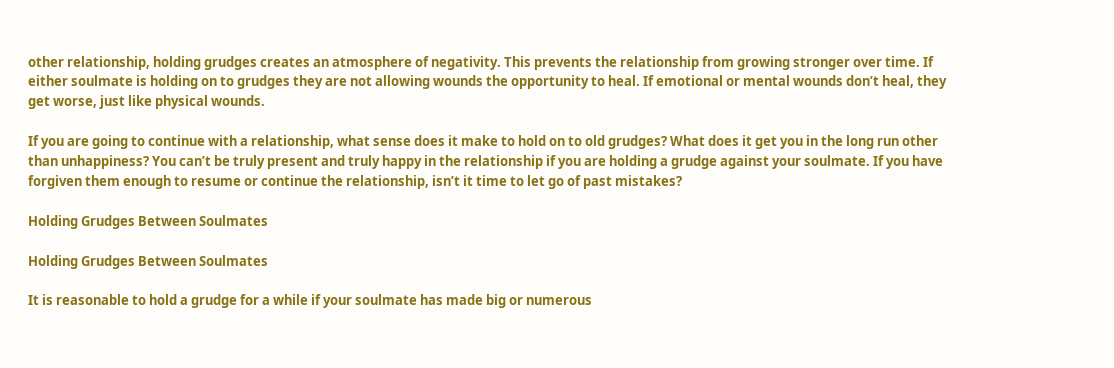other relationship, holding grudges creates an atmosphere of negativity. This prevents the relationship from growing stronger over time. If either soulmate is holding on to grudges they are not allowing wounds the opportunity to heal. If emotional or mental wounds don’t heal, they get worse, just like physical wounds.

If you are going to continue with a relationship, what sense does it make to hold on to old grudges? What does it get you in the long run other than unhappiness? You can’t be truly present and truly happy in the relationship if you are holding a grudge against your soulmate. If you have forgiven them enough to resume or continue the relationship, isn’t it time to let go of past mistakes?

Holding Grudges Between Soulmates

Holding Grudges Between Soulmates

It is reasonable to hold a grudge for a while if your soulmate has made big or numerous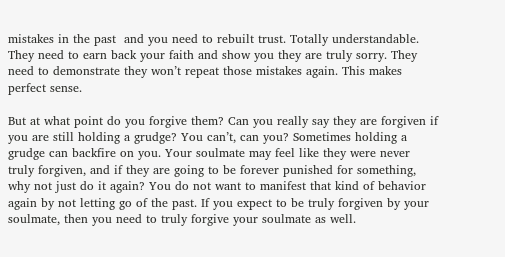mistakes in the past  and you need to rebuilt trust. Totally understandable. They need to earn back your faith and show you they are truly sorry. They need to demonstrate they won’t repeat those mistakes again. This makes perfect sense.

But at what point do you forgive them? Can you really say they are forgiven if you are still holding a grudge? You can’t, can you? Sometimes holding a grudge can backfire on you. Your soulmate may feel like they were never truly forgiven, and if they are going to be forever punished for something, why not just do it again? You do not want to manifest that kind of behavior again by not letting go of the past. If you expect to be truly forgiven by your soulmate, then you need to truly forgive your soulmate as well.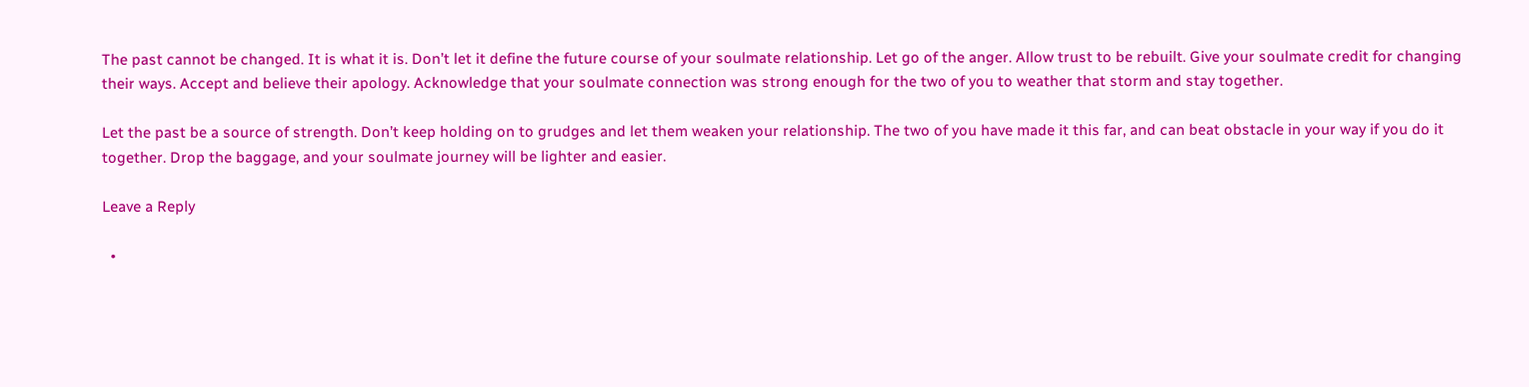The past cannot be changed. It is what it is. Don’t let it define the future course of your soulmate relationship. Let go of the anger. Allow trust to be rebuilt. Give your soulmate credit for changing their ways. Accept and believe their apology. Acknowledge that your soulmate connection was strong enough for the two of you to weather that storm and stay together.

Let the past be a source of strength. Don’t keep holding on to grudges and let them weaken your relationship. The two of you have made it this far, and can beat obstacle in your way if you do it together. Drop the baggage, and your soulmate journey will be lighter and easier.

Leave a Reply

  •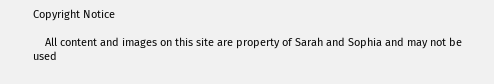Copyright Notice

    All content and images on this site are property of Sarah and Sophia and may not be used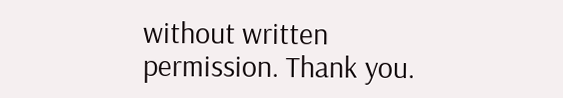without written permission. Thank you.